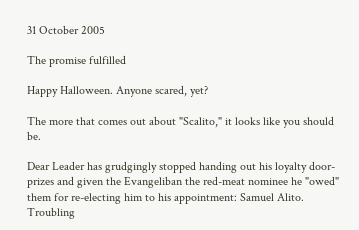31 October 2005

The promise fulfilled

Happy Halloween. Anyone scared, yet?

The more that comes out about "Scalito," it looks like you should be.

Dear Leader has grudgingly stopped handing out his loyalty door-prizes and given the Evangeliban the red-meat nominee he "owed" them for re-electing him to his appointment: Samuel Alito. Troubling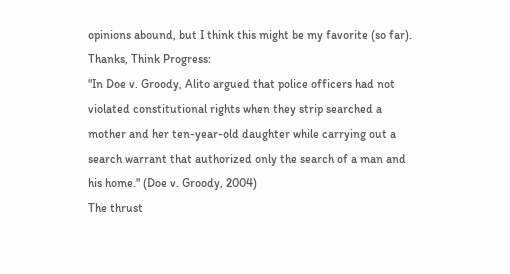opinions abound, but I think this might be my favorite (so far). Thanks, Think Progress:
"In Doe v. Groody, Alito argued that police officers had not violated constitutional rights when they strip searched a mother and her ten-year-old daughter while carrying out a search warrant that authorized only the search of a man and his home." (Doe v. Groody, 2004)
The thrust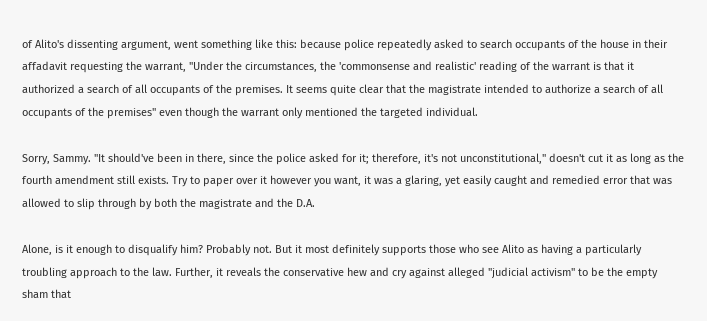of Alito's dissenting argument, went something like this: because police repeatedly asked to search occupants of the house in their affadavit requesting the warrant, "Under the circumstances, the 'commonsense and realistic' reading of the warrant is that it authorized a search of all occupants of the premises. It seems quite clear that the magistrate intended to authorize a search of all occupants of the premises" even though the warrant only mentioned the targeted individual.

Sorry, Sammy. "It should've been in there, since the police asked for it; therefore, it's not unconstitutional," doesn't cut it as long as the fourth amendment still exists. Try to paper over it however you want, it was a glaring, yet easily caught and remedied error that was allowed to slip through by both the magistrate and the D.A.

Alone, is it enough to disqualify him? Probably not. But it most definitely supports those who see Alito as having a particularly troubling approach to the law. Further, it reveals the conservative hew and cry against alleged "judicial activism" to be the empty sham that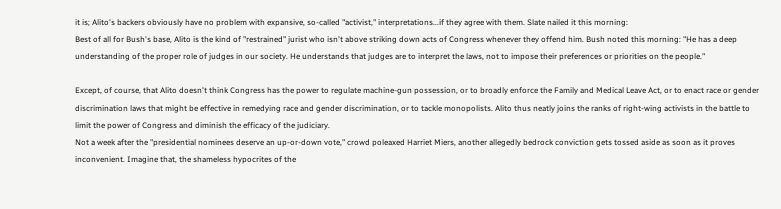it is; Alito's backers obviously have no problem with expansive, so-called "activist," interpretations...if they agree with them. Slate nailed it this morning:
Best of all for Bush's base, Alito is the kind of "restrained" jurist who isn't above striking down acts of Congress whenever they offend him. Bush noted this morning: "He has a deep understanding of the proper role of judges in our society. He understands that judges are to interpret the laws, not to impose their preferences or priorities on the people."

Except, of course, that Alito doesn't think Congress has the power to regulate machine-gun possession, or to broadly enforce the Family and Medical Leave Act, or to enact race or gender discrimination laws that might be effective in remedying race and gender discrimination, or to tackle monopolists. Alito thus neatly joins the ranks of right-wing activists in the battle to limit the power of Congress and diminish the efficacy of the judiciary.
Not a week after the "presidential nominees deserve an up-or-down vote," crowd poleaxed Harriet Miers, another allegedly bedrock conviction gets tossed aside as soon as it proves inconvenient. Imagine that, the shameless hypocrites of the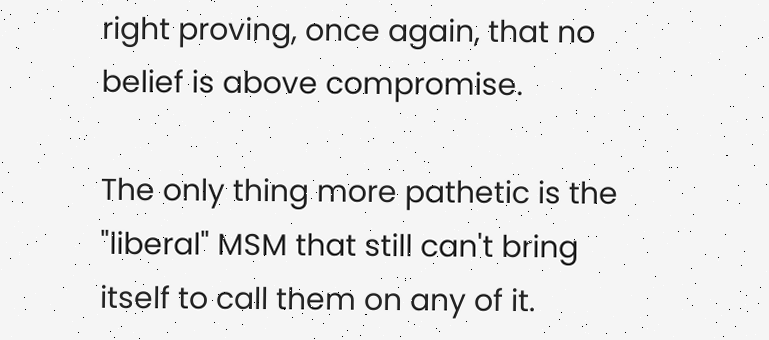right proving, once again, that no belief is above compromise.

The only thing more pathetic is the "liberal" MSM that still can't bring itself to call them on any of it.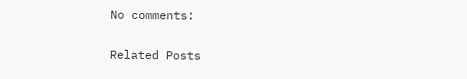No comments:

Related Posts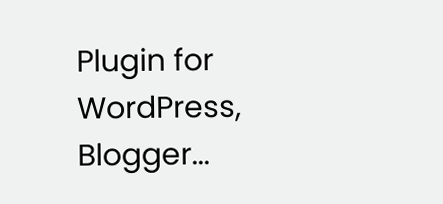Plugin for WordPress, Blogger...